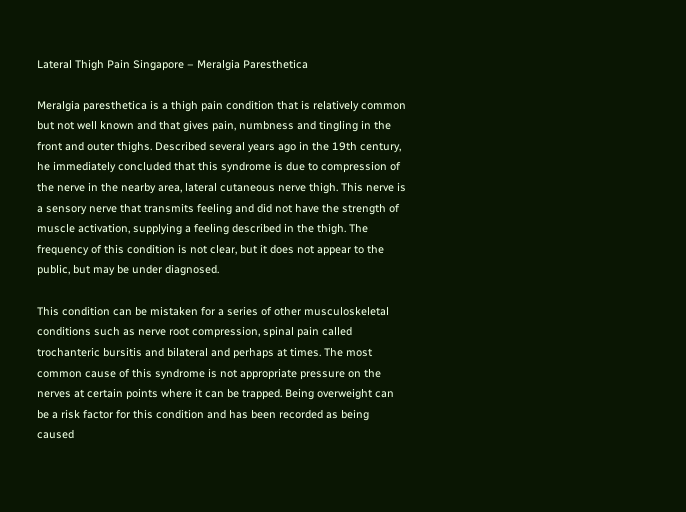Lateral Thigh Pain Singapore – Meralgia Paresthetica

Meralgia paresthetica is a thigh pain condition that is relatively common but not well known and that gives pain, numbness and tingling in the front and outer thighs. Described several years ago in the 19th century, he immediately concluded that this syndrome is due to compression of the nerve in the nearby area, lateral cutaneous nerve thigh. This nerve is a sensory nerve that transmits feeling and did not have the strength of muscle activation, supplying a feeling described in the thigh. The frequency of this condition is not clear, but it does not appear to the public, but may be under diagnosed.

This condition can be mistaken for a series of other musculoskeletal conditions such as nerve root compression, spinal pain called trochanteric bursitis and bilateral and perhaps at times. The most common cause of this syndrome is not appropriate pressure on the nerves at certain points where it can be trapped. Being overweight can be a risk factor for this condition and has been recorded as being caused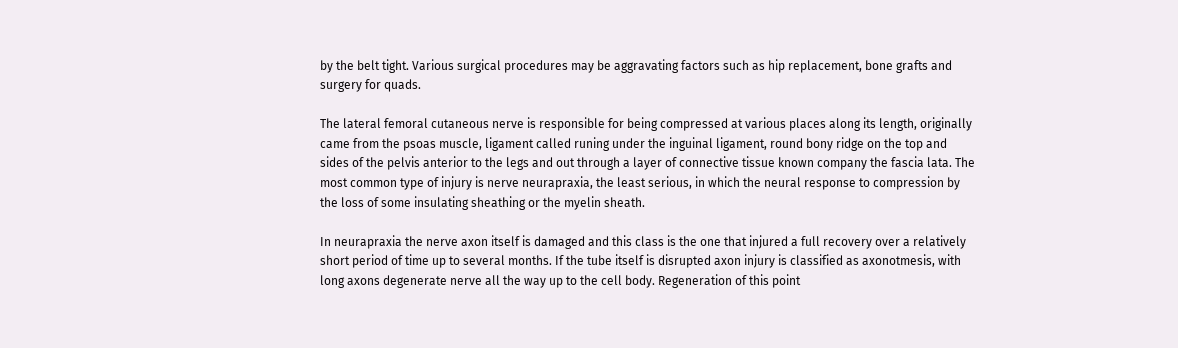by the belt tight. Various surgical procedures may be aggravating factors such as hip replacement, bone grafts and surgery for quads.

The lateral femoral cutaneous nerve is responsible for being compressed at various places along its length, originally came from the psoas muscle, ligament called runing under the inguinal ligament, round bony ridge on the top and sides of the pelvis anterior to the legs and out through a layer of connective tissue known company the fascia lata. The most common type of injury is nerve neurapraxia, the least serious, in which the neural response to compression by the loss of some insulating sheathing or the myelin sheath.

In neurapraxia the nerve axon itself is damaged and this class is the one that injured a full recovery over a relatively short period of time up to several months. If the tube itself is disrupted axon injury is classified as axonotmesis, with long axons degenerate nerve all the way up to the cell body. Regeneration of this point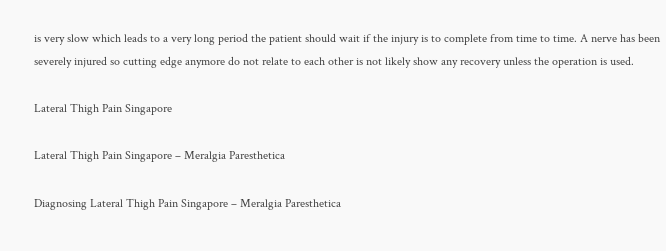is very slow which leads to a very long period the patient should wait if the injury is to complete from time to time. A nerve has been severely injured so cutting edge anymore do not relate to each other is not likely show any recovery unless the operation is used.

Lateral Thigh Pain Singapore

Lateral Thigh Pain Singapore – Meralgia Paresthetica

Diagnosing Lateral Thigh Pain Singapore – Meralgia Paresthetica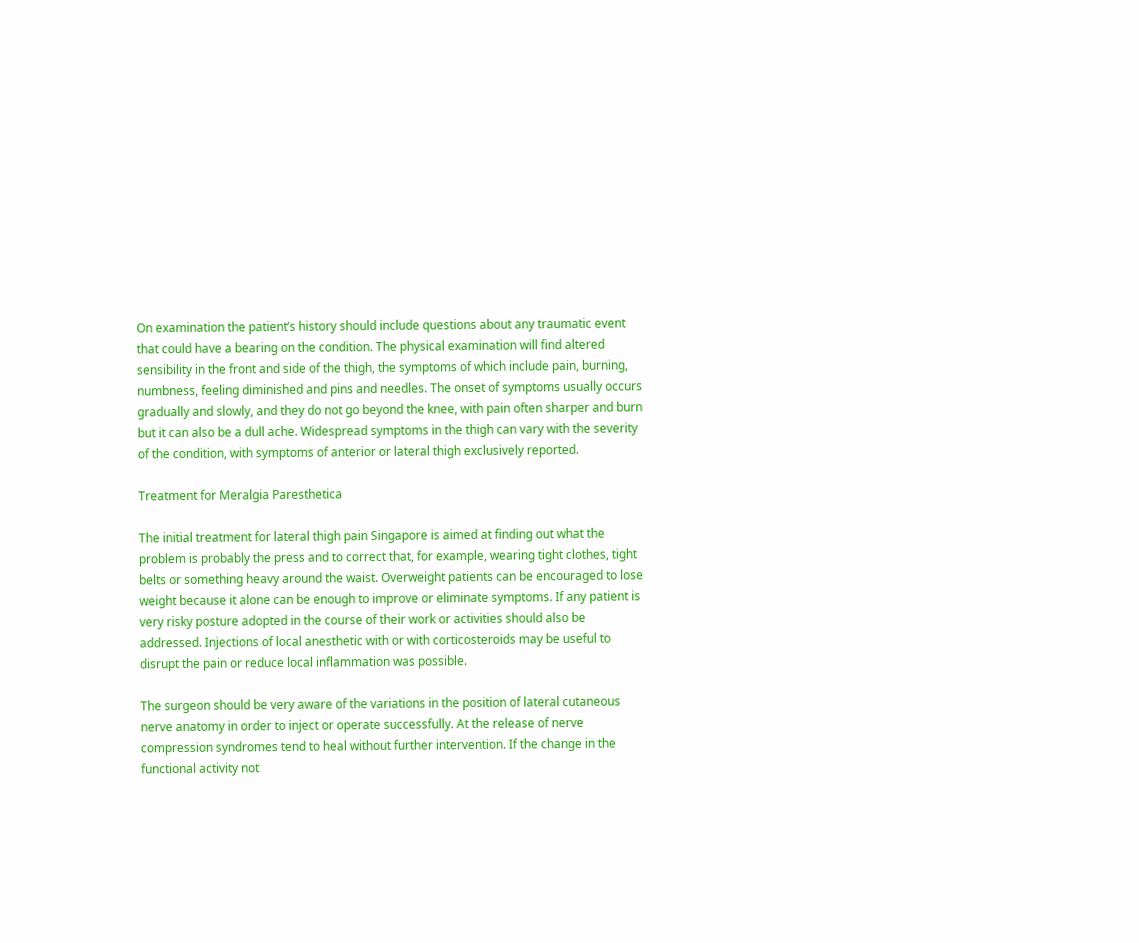On examination the patient’s history should include questions about any traumatic event that could have a bearing on the condition. The physical examination will find altered sensibility in the front and side of the thigh, the symptoms of which include pain, burning, numbness, feeling diminished and pins and needles. The onset of symptoms usually occurs gradually and slowly, and they do not go beyond the knee, with pain often sharper and burn but it can also be a dull ache. Widespread symptoms in the thigh can vary with the severity of the condition, with symptoms of anterior or lateral thigh exclusively reported.

Treatment for Meralgia Paresthetica

The initial treatment for lateral thigh pain Singapore is aimed at finding out what the problem is probably the press and to correct that, for example, wearing tight clothes, tight belts or something heavy around the waist. Overweight patients can be encouraged to lose weight because it alone can be enough to improve or eliminate symptoms. If any patient is very risky posture adopted in the course of their work or activities should also be addressed. Injections of local anesthetic with or with corticosteroids may be useful to disrupt the pain or reduce local inflammation was possible.

The surgeon should be very aware of the variations in the position of lateral cutaneous nerve anatomy in order to inject or operate successfully. At the release of nerve compression syndromes tend to heal without further intervention. If the change in the functional activity not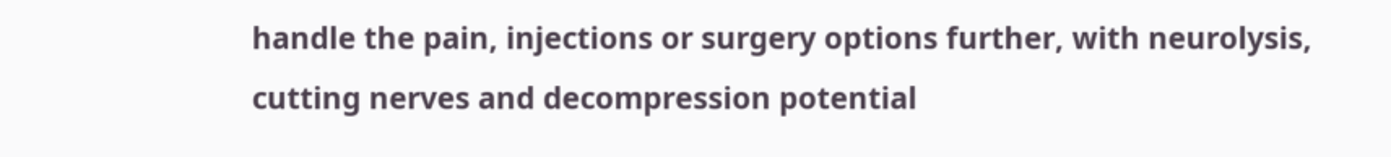handle the pain, injections or surgery options further, with neurolysis, cutting nerves and decompression potential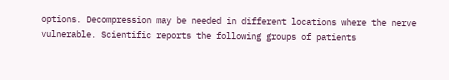options. Decompression may be needed in different locations where the nerve vulnerable. Scientific reports the following groups of patients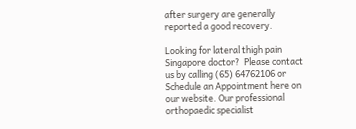after surgery are generally reported a good recovery.

Looking for lateral thigh pain Singapore doctor?  Please contact us by calling (65) 64762106 or Schedule an Appointment here on our website. Our professional orthopaedic specialist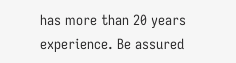has more than 20 years experience. Be assured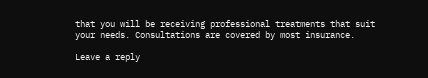that you will be receiving professional treatments that suit your needs. Consultations are covered by most insurance.

Leave a reply